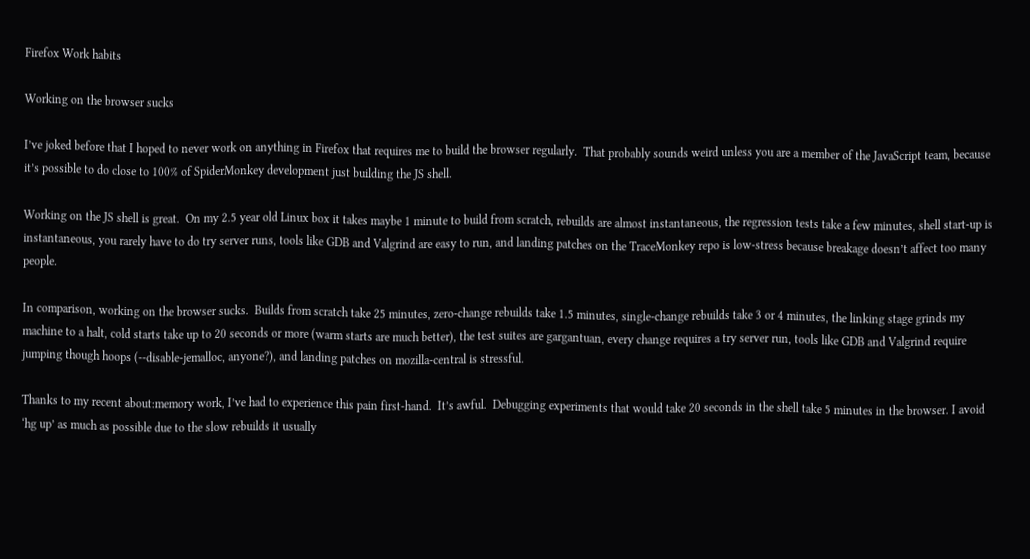Firefox Work habits

Working on the browser sucks

I’ve joked before that I hoped to never work on anything in Firefox that requires me to build the browser regularly.  That probably sounds weird unless you are a member of the JavaScript team, because it’s possible to do close to 100% of SpiderMonkey development just building the JS shell.

Working on the JS shell is great.  On my 2.5 year old Linux box it takes maybe 1 minute to build from scratch, rebuilds are almost instantaneous, the regression tests take a few minutes, shell start-up is instantaneous, you rarely have to do try server runs, tools like GDB and Valgrind are easy to run, and landing patches on the TraceMonkey repo is low-stress because breakage doesn’t affect too many people.

In comparison, working on the browser sucks.  Builds from scratch take 25 minutes, zero-change rebuilds take 1.5 minutes, single-change rebuilds take 3 or 4 minutes, the linking stage grinds my machine to a halt, cold starts take up to 20 seconds or more (warm starts are much better), the test suites are gargantuan, every change requires a try server run, tools like GDB and Valgrind require jumping though hoops (--disable-jemalloc, anyone?), and landing patches on mozilla-central is stressful.

Thanks to my recent about:memory work, I’ve had to experience this pain first-hand.  It’s awful.  Debugging experiments that would take 20 seconds in the shell take 5 minutes in the browser. I avoid ‘hg up’ as much as possible due to the slow rebuilds it usually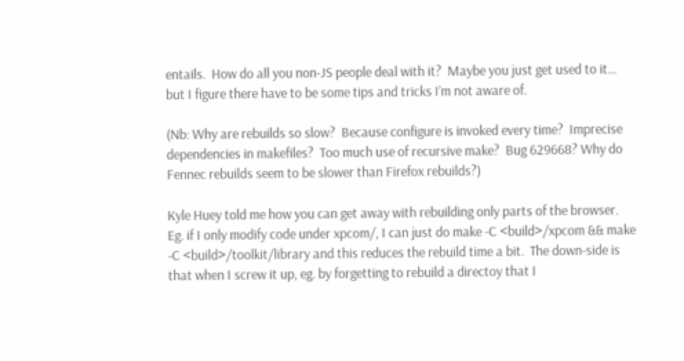entails.  How do all you non-JS people deal with it?  Maybe you just get used to it… but I figure there have to be some tips and tricks I’m not aware of.

(Nb: Why are rebuilds so slow?  Because configure is invoked every time?  Imprecise dependencies in makefiles?  Too much use of recursive make?  Bug 629668? Why do Fennec rebuilds seem to be slower than Firefox rebuilds?)

Kyle Huey told me how you can get away with rebuilding only parts of the browser.  Eg. if I only modify code under xpcom/, I can just do make -C <build>/xpcom && make -C <build>/toolkit/library and this reduces the rebuild time a bit.  The down-side is that when I screw it up, eg. by forgetting to rebuild a directoy that I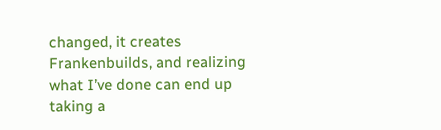changed, it creates Frankenbuilds, and realizing what I’ve done can end up taking a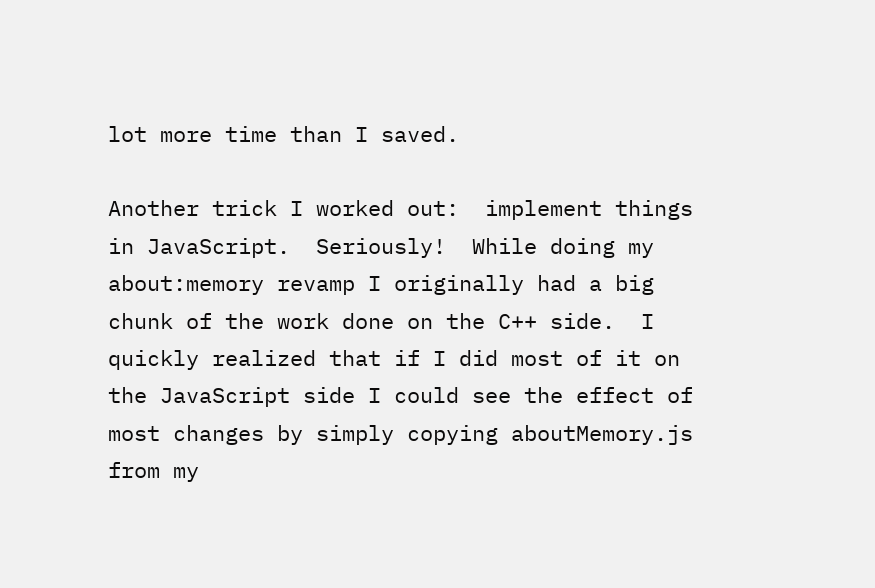lot more time than I saved.

Another trick I worked out:  implement things in JavaScript.  Seriously!  While doing my about:memory revamp I originally had a big chunk of the work done on the C++ side.  I quickly realized that if I did most of it on the JavaScript side I could see the effect of most changes by simply copying aboutMemory.js from my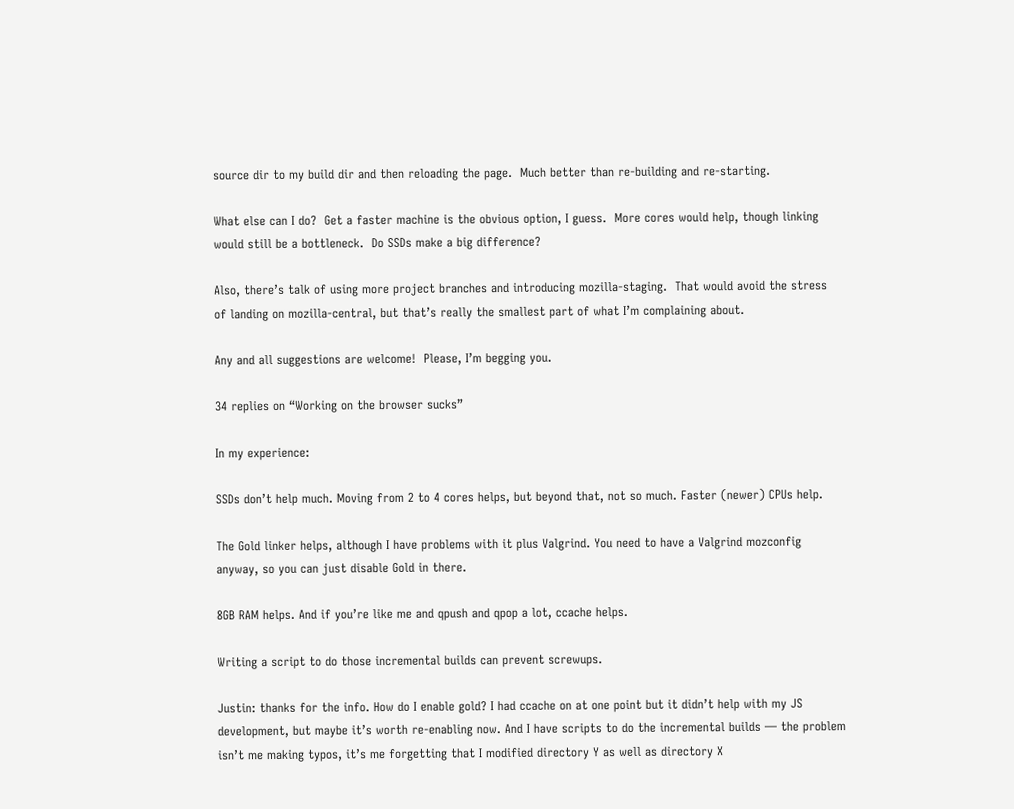source dir to my build dir and then reloading the page.  Much better than re-building and re-starting.

What else can I do?  Get a faster machine is the obvious option, I guess.  More cores would help, though linking would still be a bottleneck.  Do SSDs make a big difference?

Also, there’s talk of using more project branches and introducing mozilla-staging.  That would avoid the stress of landing on mozilla-central, but that’s really the smallest part of what I’m complaining about.

Any and all suggestions are welcome!  Please, I’m begging you.

34 replies on “Working on the browser sucks”

In my experience:

SSDs don’t help much. Moving from 2 to 4 cores helps, but beyond that, not so much. Faster (newer) CPUs help.

The Gold linker helps, although I have problems with it plus Valgrind. You need to have a Valgrind mozconfig anyway, so you can just disable Gold in there.

8GB RAM helps. And if you’re like me and qpush and qpop a lot, ccache helps.

Writing a script to do those incremental builds can prevent screwups.

Justin: thanks for the info. How do I enable gold? I had ccache on at one point but it didn’t help with my JS development, but maybe it’s worth re-enabling now. And I have scripts to do the incremental builds — the problem isn’t me making typos, it’s me forgetting that I modified directory Y as well as directory X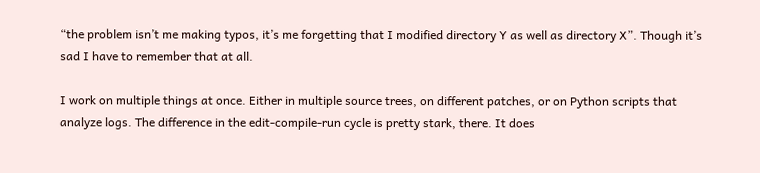“the problem isn’t me making typos, it’s me forgetting that I modified directory Y as well as directory X”. Though it’s sad I have to remember that at all.

I work on multiple things at once. Either in multiple source trees, on different patches, or on Python scripts that analyze logs. The difference in the edit-compile-run cycle is pretty stark, there. It does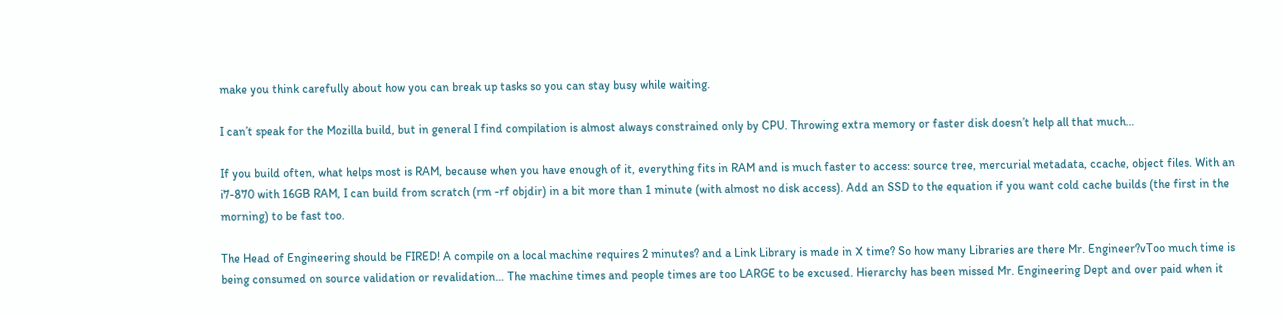make you think carefully about how you can break up tasks so you can stay busy while waiting.

I can’t speak for the Mozilla build, but in general I find compilation is almost always constrained only by CPU. Throwing extra memory or faster disk doesn’t help all that much…

If you build often, what helps most is RAM, because when you have enough of it, everything fits in RAM and is much faster to access: source tree, mercurial metadata, ccache, object files. With an i7-870 with 16GB RAM, I can build from scratch (rm -rf objdir) in a bit more than 1 minute (with almost no disk access). Add an SSD to the equation if you want cold cache builds (the first in the morning) to be fast too.

The Head of Engineering should be FIRED! A compile on a local machine requires 2 minutes? and a Link Library is made in X time? So how many Libraries are there Mr. Engineer?vToo much time is being consumed on source validation or revalidation… The machine times and people times are too LARGE to be excused. Hierarchy has been missed Mr. Engineering Dept and over paid when it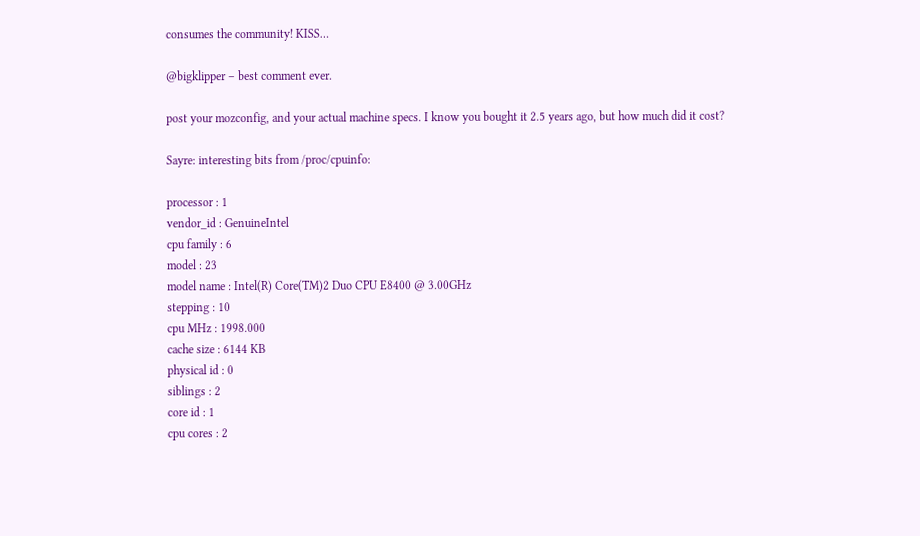consumes the community! KISS…

@bigklipper – best comment ever.

post your mozconfig, and your actual machine specs. I know you bought it 2.5 years ago, but how much did it cost?

Sayre: interesting bits from /proc/cpuinfo:

processor : 1
vendor_id : GenuineIntel
cpu family : 6
model : 23
model name : Intel(R) Core(TM)2 Duo CPU E8400 @ 3.00GHz
stepping : 10
cpu MHz : 1998.000
cache size : 6144 KB
physical id : 0
siblings : 2
core id : 1
cpu cores : 2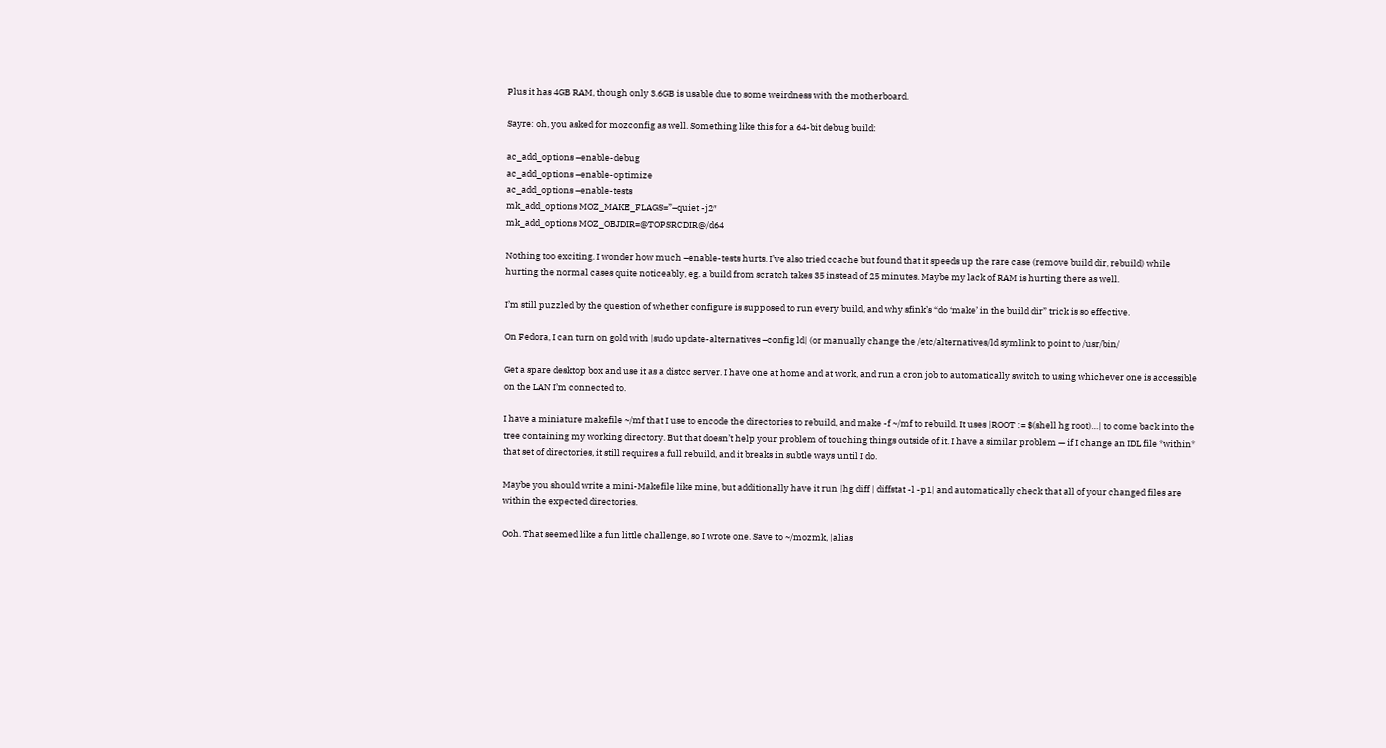Plus it has 4GB RAM, though only 3.6GB is usable due to some weirdness with the motherboard.

Sayre: oh, you asked for mozconfig as well. Something like this for a 64-bit debug build:

ac_add_options –enable-debug
ac_add_options –enable-optimize
ac_add_options –enable-tests
mk_add_options MOZ_MAKE_FLAGS=”–quiet -j2″
mk_add_options MOZ_OBJDIR=@TOPSRCDIR@/d64

Nothing too exciting. I wonder how much –enable-tests hurts. I’ve also tried ccache but found that it speeds up the rare case (remove build dir, rebuild) while hurting the normal cases quite noticeably, eg. a build from scratch takes 35 instead of 25 minutes. Maybe my lack of RAM is hurting there as well.

I’m still puzzled by the question of whether configure is supposed to run every build, and why sfink’s “do ‘make’ in the build dir” trick is so effective.

On Fedora, I can turn on gold with |sudo update-alternatives –config ld| (or manually change the /etc/alternatives/ld symlink to point to /usr/bin/

Get a spare desktop box and use it as a distcc server. I have one at home and at work, and run a cron job to automatically switch to using whichever one is accessible on the LAN I’m connected to.

I have a miniature makefile ~/mf that I use to encode the directories to rebuild, and make -f ~/mf to rebuild. It uses |ROOT := $(shell hg root)…| to come back into the tree containing my working directory. But that doesn’t help your problem of touching things outside of it. I have a similar problem — if I change an IDL file *within* that set of directories, it still requires a full rebuild, and it breaks in subtle ways until I do.

Maybe you should write a mini-Makefile like mine, but additionally have it run |hg diff | diffstat -l -p1| and automatically check that all of your changed files are within the expected directories.

Ooh. That seemed like a fun little challenge, so I wrote one. Save to ~/mozmk, |alias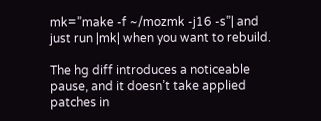mk=”make -f ~/mozmk -j16 -s”| and just run |mk| when you want to rebuild.

The hg diff introduces a noticeable pause, and it doesn’t take applied patches in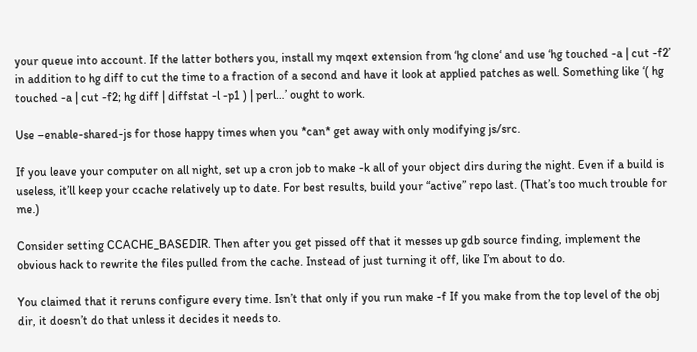your queue into account. If the latter bothers you, install my mqext extension from ‘hg clone‘ and use ‘hg touched -a | cut -f2’ in addition to hg diff to cut the time to a fraction of a second and have it look at applied patches as well. Something like ‘( hg touched -a | cut -f2; hg diff | diffstat -l -p1 ) | perl…’ ought to work.

Use –enable-shared-js for those happy times when you *can* get away with only modifying js/src.

If you leave your computer on all night, set up a cron job to make -k all of your object dirs during the night. Even if a build is useless, it’ll keep your ccache relatively up to date. For best results, build your “active” repo last. (That’s too much trouble for me.)

Consider setting CCACHE_BASEDIR. Then after you get pissed off that it messes up gdb source finding, implement the obvious hack to rewrite the files pulled from the cache. Instead of just turning it off, like I’m about to do.

You claimed that it reruns configure every time. Isn’t that only if you run make -f If you make from the top level of the obj dir, it doesn’t do that unless it decides it needs to.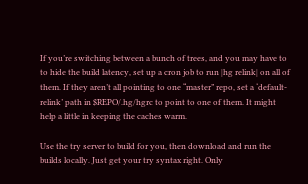If you’re switching between a bunch of trees, and you may have to to hide the build latency, set up a cron job to run |hg relink| on all of them. If they aren’t all pointing to one “master” repo, set a ‘default-relink’ path in $REPO/.hg/hgrc to point to one of them. It might help a little in keeping the caches warm.

Use the try server to build for you, then download and run the builds locally. Just get your try syntax right. Only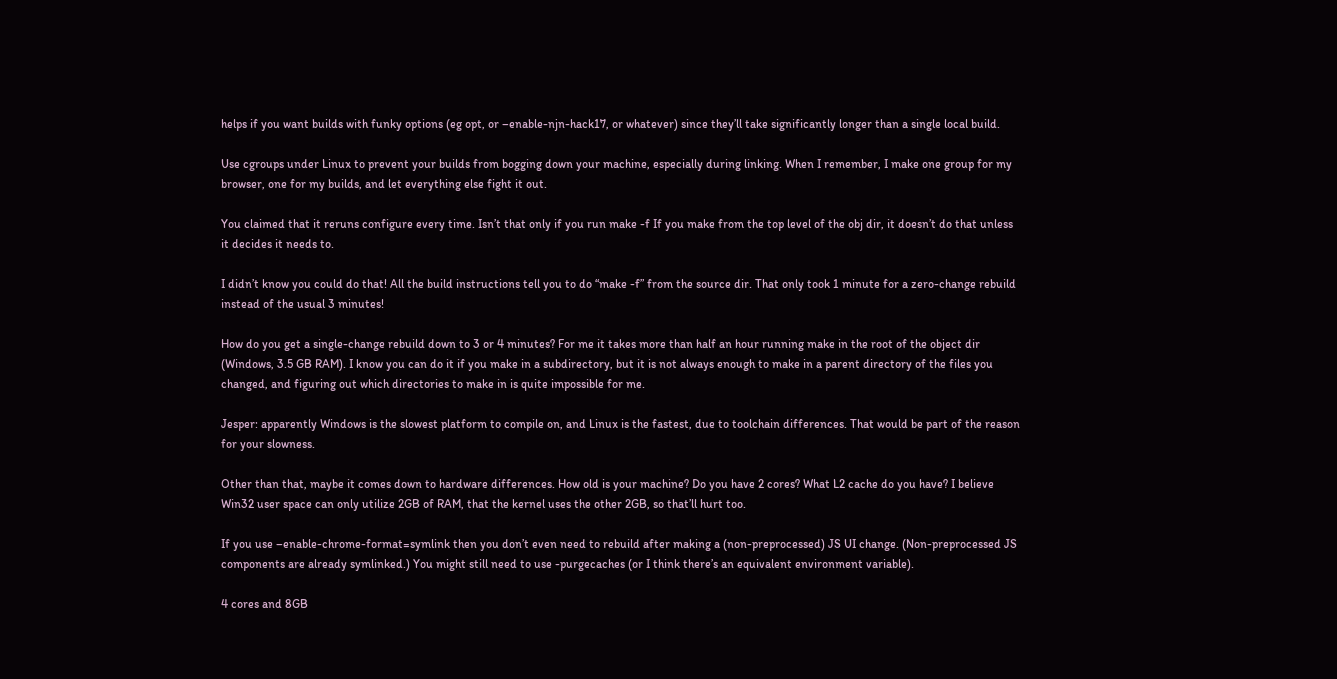helps if you want builds with funky options (eg opt, or –enable-njn-hack17, or whatever) since they’ll take significantly longer than a single local build.

Use cgroups under Linux to prevent your builds from bogging down your machine, especially during linking. When I remember, I make one group for my browser, one for my builds, and let everything else fight it out.

You claimed that it reruns configure every time. Isn’t that only if you run make -f If you make from the top level of the obj dir, it doesn’t do that unless it decides it needs to.

I didn’t know you could do that! All the build instructions tell you to do “make -f” from the source dir. That only took 1 minute for a zero-change rebuild instead of the usual 3 minutes!

How do you get a single-change rebuild down to 3 or 4 minutes? For me it takes more than half an hour running make in the root of the object dir (Windows, 3.5 GB RAM). I know you can do it if you make in a subdirectory, but it is not always enough to make in a parent directory of the files you changed, and figuring out which directories to make in is quite impossible for me.

Jesper: apparently Windows is the slowest platform to compile on, and Linux is the fastest, due to toolchain differences. That would be part of the reason for your slowness.

Other than that, maybe it comes down to hardware differences. How old is your machine? Do you have 2 cores? What L2 cache do you have? I believe Win32 user space can only utilize 2GB of RAM, that the kernel uses the other 2GB, so that’ll hurt too.

If you use –enable-chrome-format=symlink then you don’t even need to rebuild after making a (non-preprocessed) JS UI change. (Non-preprocessed JS components are already symlinked.) You might still need to use -purgecaches (or I think there’s an equivalent environment variable).

4 cores and 8GB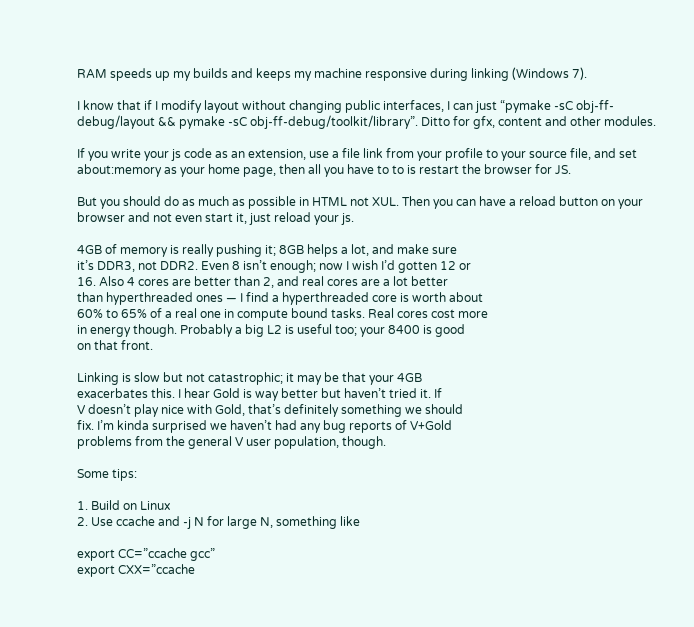RAM speeds up my builds and keeps my machine responsive during linking (Windows 7).

I know that if I modify layout without changing public interfaces, I can just “pymake -sC obj-ff-debug/layout && pymake -sC obj-ff-debug/toolkit/library”. Ditto for gfx, content and other modules.

If you write your js code as an extension, use a file link from your profile to your source file, and set about:memory as your home page, then all you have to to is restart the browser for JS.

But you should do as much as possible in HTML not XUL. Then you can have a reload button on your browser and not even start it, just reload your js.

4GB of memory is really pushing it; 8GB helps a lot, and make sure
it’s DDR3, not DDR2. Even 8 isn’t enough; now I wish I’d gotten 12 or
16. Also 4 cores are better than 2, and real cores are a lot better
than hyperthreaded ones — I find a hyperthreaded core is worth about
60% to 65% of a real one in compute bound tasks. Real cores cost more
in energy though. Probably a big L2 is useful too; your 8400 is good
on that front.

Linking is slow but not catastrophic; it may be that your 4GB
exacerbates this. I hear Gold is way better but haven’t tried it. If
V doesn’t play nice with Gold, that’s definitely something we should
fix. I’m kinda surprised we haven’t had any bug reports of V+Gold
problems from the general V user population, though.

Some tips:

1. Build on Linux
2. Use ccache and -j N for large N, something like

export CC=”ccache gcc”
export CXX=”ccache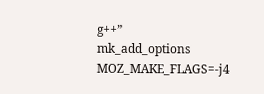g++”
mk_add_options MOZ_MAKE_FLAGS=-j4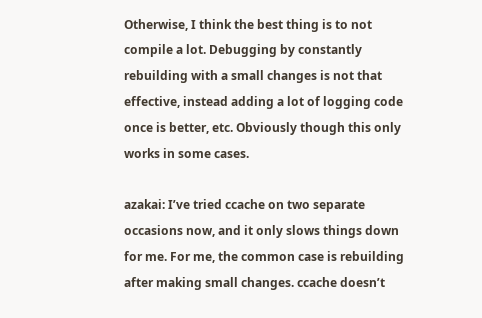Otherwise, I think the best thing is to not compile a lot. Debugging by constantly rebuilding with a small changes is not that effective, instead adding a lot of logging code once is better, etc. Obviously though this only works in some cases.

azakai: I’ve tried ccache on two separate occasions now, and it only slows things down for me. For me, the common case is rebuilding after making small changes. ccache doesn’t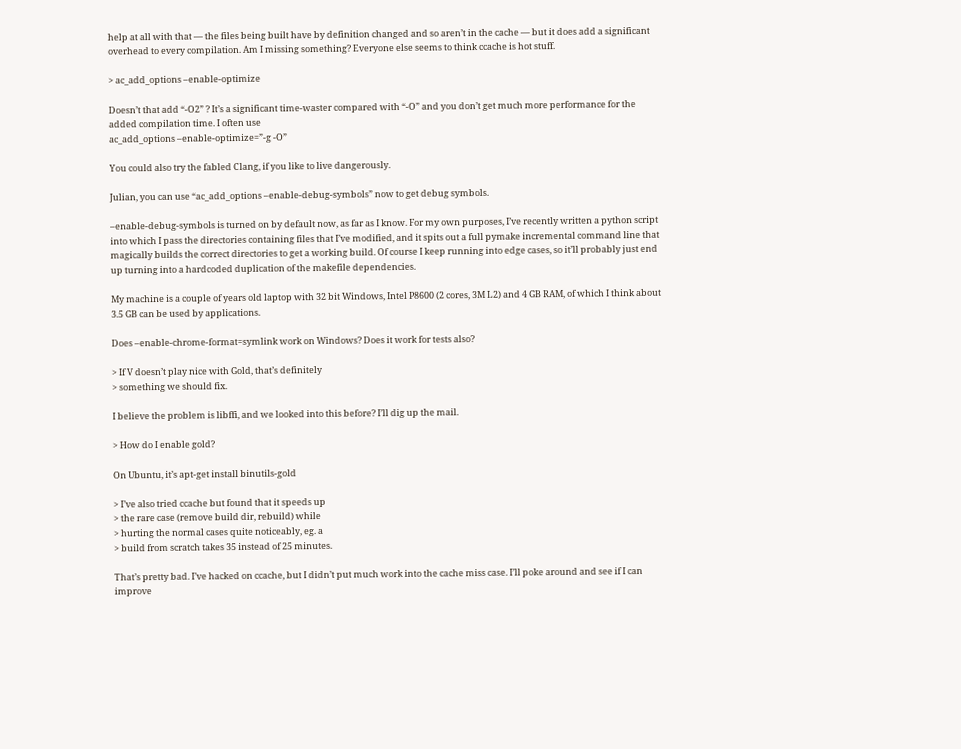help at all with that — the files being built have by definition changed and so aren’t in the cache — but it does add a significant overhead to every compilation. Am I missing something? Everyone else seems to think ccache is hot stuff.

> ac_add_options –enable-optimize

Doesn’t that add “-O2” ? It’s a significant time-waster compared with “-O” and you don’t get much more performance for the added compilation time. I often use
ac_add_options –enable-optimize=”-g -O”

You could also try the fabled Clang, if you like to live dangerously.

Julian, you can use “ac_add_options –enable-debug-symbols” now to get debug symbols.

–enable-debug-symbols is turned on by default now, as far as I know. For my own purposes, I’ve recently written a python script into which I pass the directories containing files that I’ve modified, and it spits out a full pymake incremental command line that magically builds the correct directories to get a working build. Of course I keep running into edge cases, so it’ll probably just end up turning into a hardcoded duplication of the makefile dependencies.

My machine is a couple of years old laptop with 32 bit Windows, Intel P8600 (2 cores, 3M L2) and 4 GB RAM, of which I think about 3.5 GB can be used by applications.

Does –enable-chrome-format=symlink work on Windows? Does it work for tests also?

> If V doesn’t play nice with Gold, that’s definitely
> something we should fix.

I believe the problem is libffi, and we looked into this before? I’ll dig up the mail.

> How do I enable gold?

On Ubuntu, it’s apt-get install binutils-gold

> I’ve also tried ccache but found that it speeds up
> the rare case (remove build dir, rebuild) while
> hurting the normal cases quite noticeably, eg. a
> build from scratch takes 35 instead of 25 minutes.

That’s pretty bad. I’ve hacked on ccache, but I didn’t put much work into the cache miss case. I’ll poke around and see if I can improve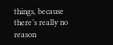things, because there’s really no reason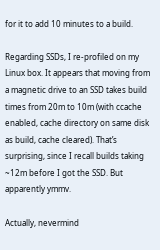for it to add 10 minutes to a build.

Regarding SSDs, I re-profiled on my Linux box. It appears that moving from a magnetic drive to an SSD takes build times from 20m to 10m (with ccache enabled, cache directory on same disk as build, cache cleared). That’s surprising, since I recall builds taking ~12m before I got the SSD. But apparently ymmv.

Actually, nevermind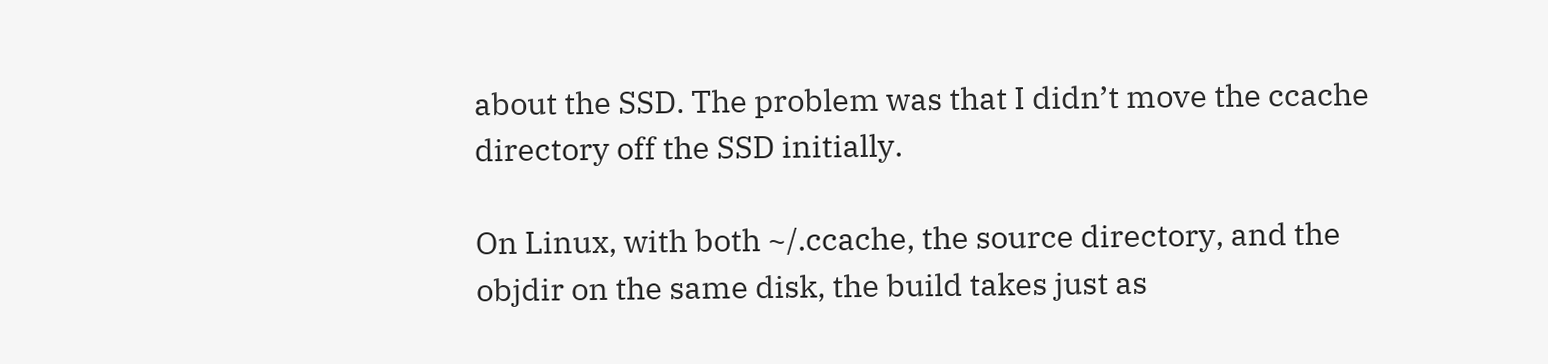about the SSD. The problem was that I didn’t move the ccache directory off the SSD initially.

On Linux, with both ~/.ccache, the source directory, and the objdir on the same disk, the build takes just as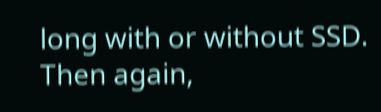long with or without SSD. Then again,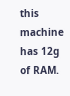this machine has 12g of RAM.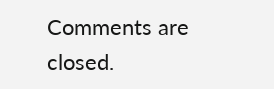Comments are closed.